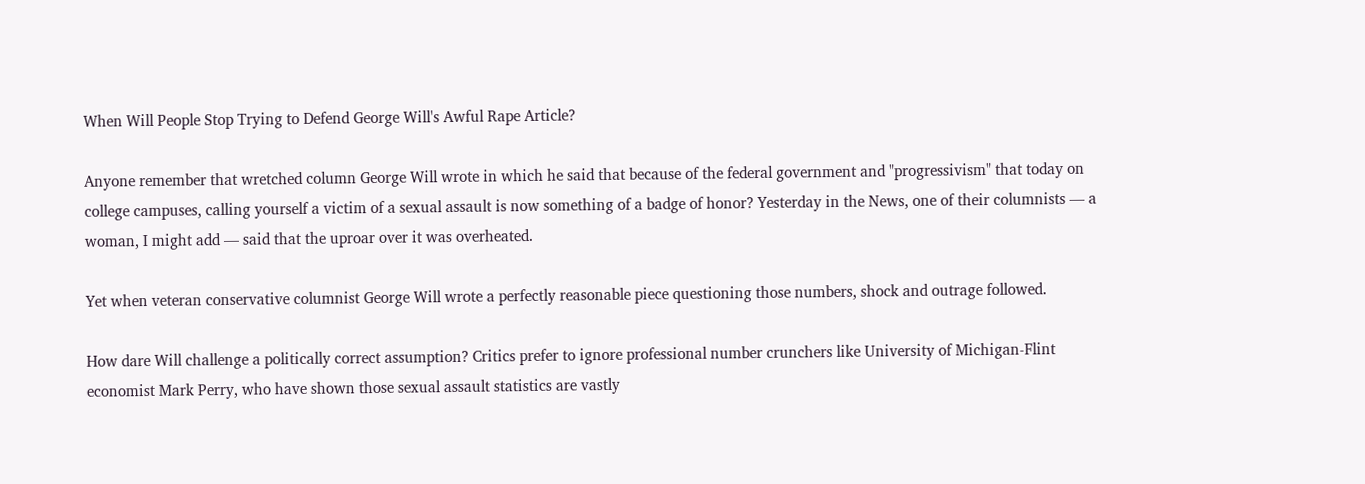When Will People Stop Trying to Defend George Will's Awful Rape Article?

Anyone remember that wretched column George Will wrote in which he said that because of the federal government and "progressivism" that today on college campuses, calling yourself a victim of a sexual assault is now something of a badge of honor? Yesterday in the News, one of their columnists — a woman, I might add — said that the uproar over it was overheated.

Yet when veteran conservative columnist George Will wrote a perfectly reasonable piece questioning those numbers, shock and outrage followed.

How dare Will challenge a politically correct assumption? Critics prefer to ignore professional number crunchers like University of Michigan-Flint economist Mark Perry, who have shown those sexual assault statistics are vastly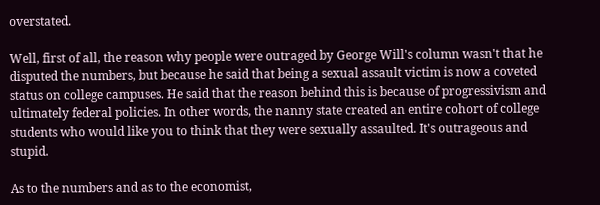overstated.

Well, first of all, the reason why people were outraged by George Will's column wasn't that he disputed the numbers, but because he said that being a sexual assault victim is now a coveted status on college campuses. He said that the reason behind this is because of progressivism and ultimately federal policies. In other words, the nanny state created an entire cohort of college students who would like you to think that they were sexually assaulted. It's outrageous and stupid.

As to the numbers and as to the economist,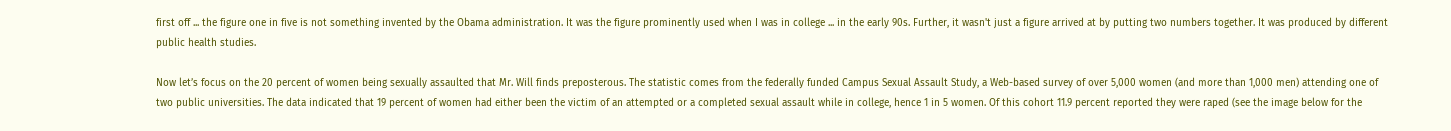first off ... the figure one in five is not something invented by the Obama administration. It was the figure prominently used when I was in college ... in the early 90s. Further, it wasn't just a figure arrived at by putting two numbers together. It was produced by different public health studies.

Now let’s focus on the 20 percent of women being sexually assaulted that Mr. Will finds preposterous. The statistic comes from the federally funded Campus Sexual Assault Study, a Web-based survey of over 5,000 women (and more than 1,000 men) attending one of two public universities. The data indicated that 19 percent of women had either been the victim of an attempted or a completed sexual assault while in college, hence 1 in 5 women. Of this cohort 11.9 percent reported they were raped (see the image below for the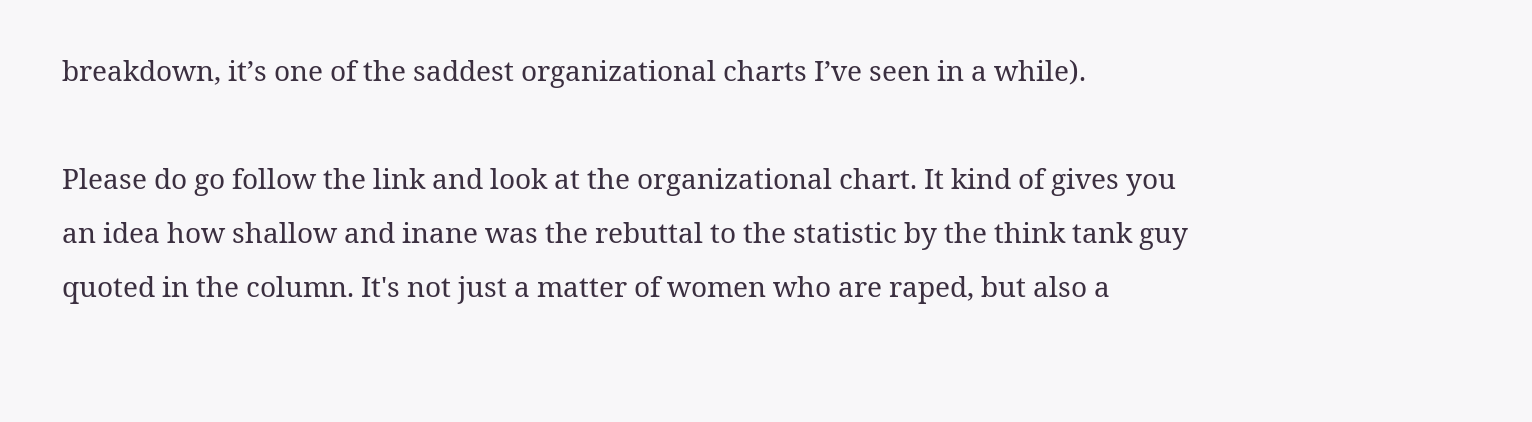breakdown, it’s one of the saddest organizational charts I’ve seen in a while).

Please do go follow the link and look at the organizational chart. It kind of gives you an idea how shallow and inane was the rebuttal to the statistic by the think tank guy quoted in the column. It's not just a matter of women who are raped, but also a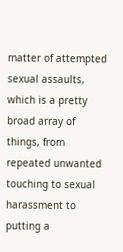matter of attempted sexual assaults, which is a pretty broad array of things, from repeated unwanted touching to sexual harassment to putting a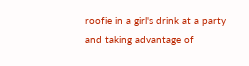roofie in a girl's drink at a party and taking advantage of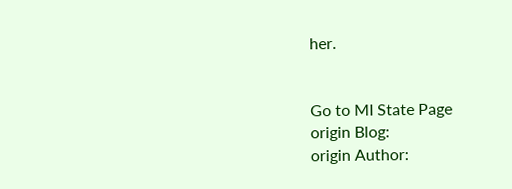her.


Go to MI State Page
origin Blog:
origin Author: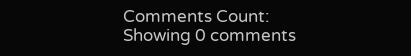Comments Count:
Showing 0 comments